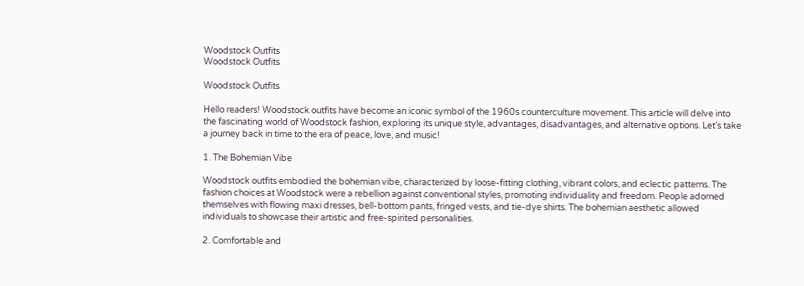Woodstock Outfits
Woodstock Outfits

Woodstock Outfits

Hello readers! Woodstock outfits have become an iconic symbol of the 1960s counterculture movement. This article will delve into the fascinating world of Woodstock fashion, exploring its unique style, advantages, disadvantages, and alternative options. Let’s take a journey back in time to the era of peace, love, and music!

1. The Bohemian Vibe

Woodstock outfits embodied the bohemian vibe, characterized by loose-fitting clothing, vibrant colors, and eclectic patterns. The fashion choices at Woodstock were a rebellion against conventional styles, promoting individuality and freedom. People adorned themselves with flowing maxi dresses, bell-bottom pants, fringed vests, and tie-dye shirts. The bohemian aesthetic allowed individuals to showcase their artistic and free-spirited personalities.

2. Comfortable and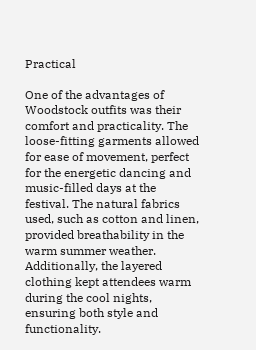Practical

One of the advantages of Woodstock outfits was their comfort and practicality. The loose-fitting garments allowed for ease of movement, perfect for the energetic dancing and music-filled days at the festival. The natural fabrics used, such as cotton and linen, provided breathability in the warm summer weather. Additionally, the layered clothing kept attendees warm during the cool nights, ensuring both style and functionality.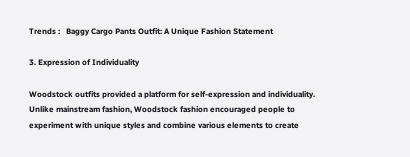Trends :   Baggy Cargo Pants Outfit: A Unique Fashion Statement

3. Expression of Individuality

Woodstock outfits provided a platform for self-expression and individuality. Unlike mainstream fashion, Woodstock fashion encouraged people to experiment with unique styles and combine various elements to create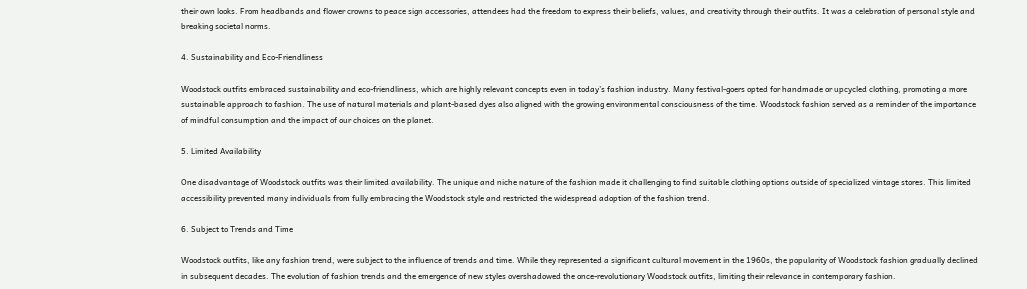their own looks. From headbands and flower crowns to peace sign accessories, attendees had the freedom to express their beliefs, values, and creativity through their outfits. It was a celebration of personal style and breaking societal norms.

4. Sustainability and Eco-Friendliness

Woodstock outfits embraced sustainability and eco-friendliness, which are highly relevant concepts even in today’s fashion industry. Many festival-goers opted for handmade or upcycled clothing, promoting a more sustainable approach to fashion. The use of natural materials and plant-based dyes also aligned with the growing environmental consciousness of the time. Woodstock fashion served as a reminder of the importance of mindful consumption and the impact of our choices on the planet.

5. Limited Availability

One disadvantage of Woodstock outfits was their limited availability. The unique and niche nature of the fashion made it challenging to find suitable clothing options outside of specialized vintage stores. This limited accessibility prevented many individuals from fully embracing the Woodstock style and restricted the widespread adoption of the fashion trend.

6. Subject to Trends and Time

Woodstock outfits, like any fashion trend, were subject to the influence of trends and time. While they represented a significant cultural movement in the 1960s, the popularity of Woodstock fashion gradually declined in subsequent decades. The evolution of fashion trends and the emergence of new styles overshadowed the once-revolutionary Woodstock outfits, limiting their relevance in contemporary fashion.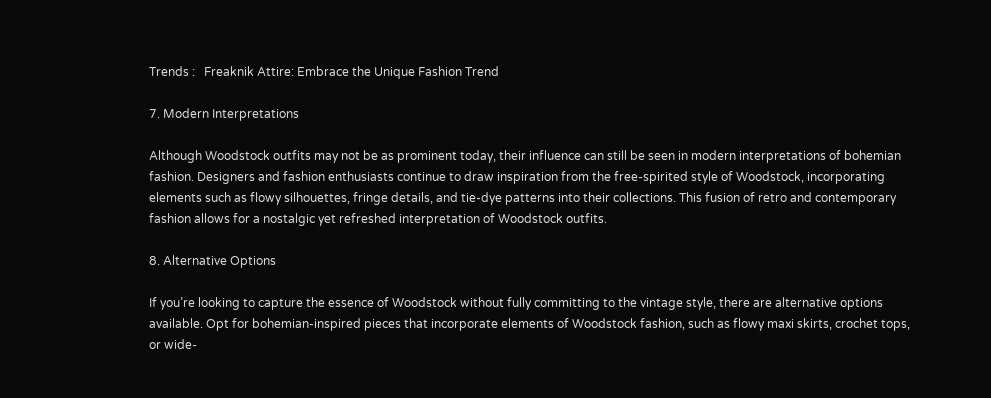Trends :   Freaknik Attire: Embrace the Unique Fashion Trend

7. Modern Interpretations

Although Woodstock outfits may not be as prominent today, their influence can still be seen in modern interpretations of bohemian fashion. Designers and fashion enthusiasts continue to draw inspiration from the free-spirited style of Woodstock, incorporating elements such as flowy silhouettes, fringe details, and tie-dye patterns into their collections. This fusion of retro and contemporary fashion allows for a nostalgic yet refreshed interpretation of Woodstock outfits.

8. Alternative Options

If you’re looking to capture the essence of Woodstock without fully committing to the vintage style, there are alternative options available. Opt for bohemian-inspired pieces that incorporate elements of Woodstock fashion, such as flowy maxi skirts, crochet tops, or wide-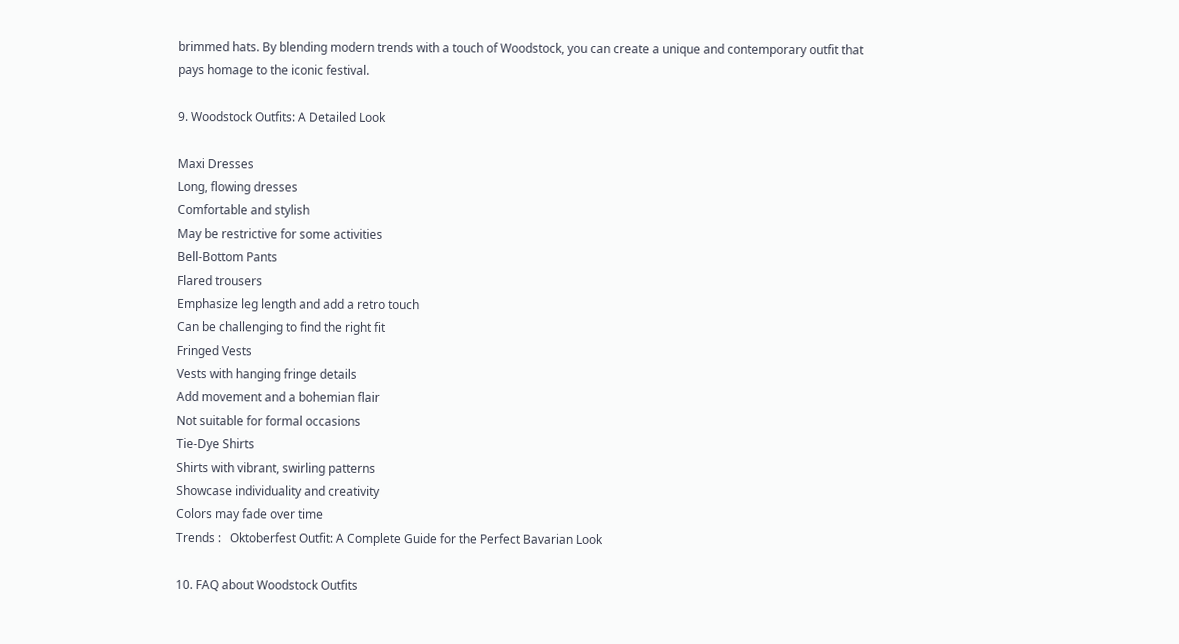brimmed hats. By blending modern trends with a touch of Woodstock, you can create a unique and contemporary outfit that pays homage to the iconic festival.

9. Woodstock Outfits: A Detailed Look

Maxi Dresses
Long, flowing dresses
Comfortable and stylish
May be restrictive for some activities
Bell-Bottom Pants
Flared trousers
Emphasize leg length and add a retro touch
Can be challenging to find the right fit
Fringed Vests
Vests with hanging fringe details
Add movement and a bohemian flair
Not suitable for formal occasions
Tie-Dye Shirts
Shirts with vibrant, swirling patterns
Showcase individuality and creativity
Colors may fade over time
Trends :   Oktoberfest Outfit: A Complete Guide for the Perfect Bavarian Look

10. FAQ about Woodstock Outfits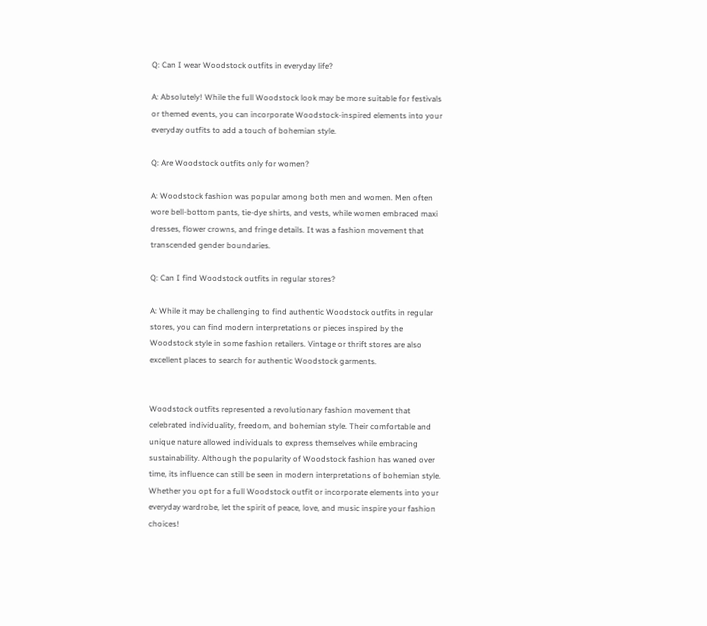Q: Can I wear Woodstock outfits in everyday life?

A: Absolutely! While the full Woodstock look may be more suitable for festivals or themed events, you can incorporate Woodstock-inspired elements into your everyday outfits to add a touch of bohemian style.

Q: Are Woodstock outfits only for women?

A: Woodstock fashion was popular among both men and women. Men often wore bell-bottom pants, tie-dye shirts, and vests, while women embraced maxi dresses, flower crowns, and fringe details. It was a fashion movement that transcended gender boundaries.

Q: Can I find Woodstock outfits in regular stores?

A: While it may be challenging to find authentic Woodstock outfits in regular stores, you can find modern interpretations or pieces inspired by the Woodstock style in some fashion retailers. Vintage or thrift stores are also excellent places to search for authentic Woodstock garments.


Woodstock outfits represented a revolutionary fashion movement that celebrated individuality, freedom, and bohemian style. Their comfortable and unique nature allowed individuals to express themselves while embracing sustainability. Although the popularity of Woodstock fashion has waned over time, its influence can still be seen in modern interpretations of bohemian style. Whether you opt for a full Woodstock outfit or incorporate elements into your everyday wardrobe, let the spirit of peace, love, and music inspire your fashion choices!